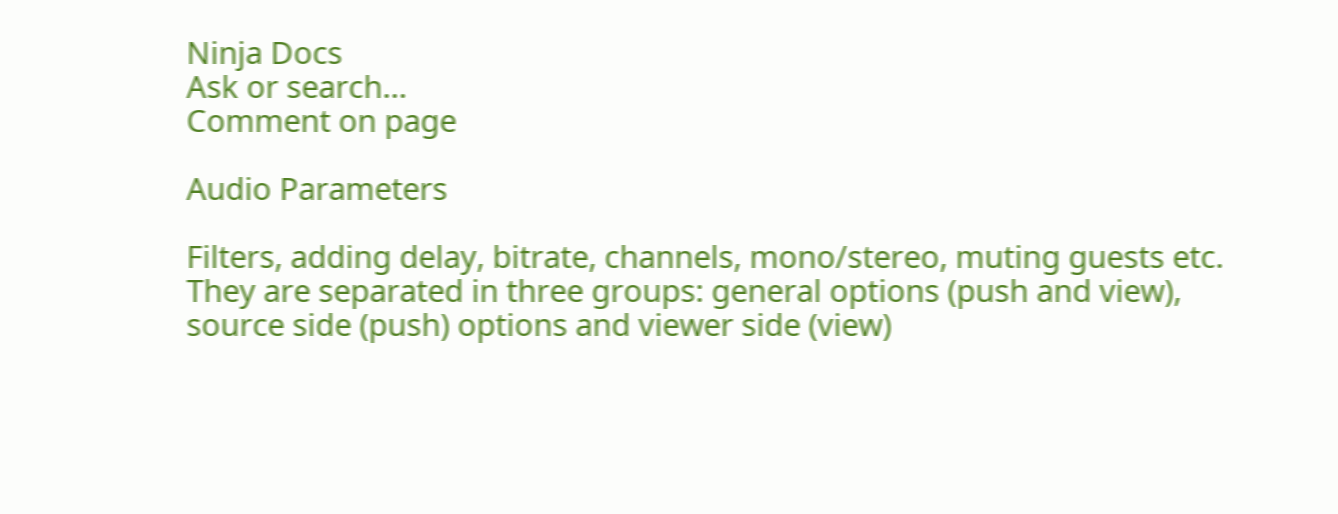Ninja Docs
Ask or search…
Comment on page

Audio Parameters

Filters, adding delay, bitrate, channels, mono/stereo, muting guests etc.
They are separated in three groups: general options (push and view), source side (push) options and viewer side (view)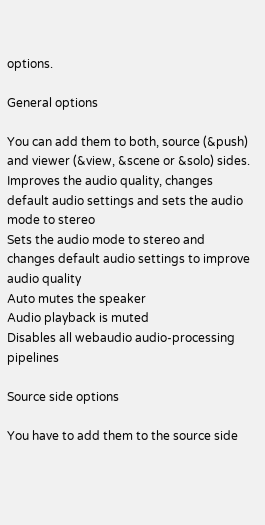options.

General options

You can add them to both, source (&push) and viewer (&view, &scene or &solo) sides.
Improves the audio quality, changes default audio settings and sets the audio mode to stereo
Sets the audio mode to stereo and changes default audio settings to improve audio quality
Auto mutes the speaker
Audio playback is muted
Disables all webaudio audio-processing pipelines

Source side options

You have to add them to the source side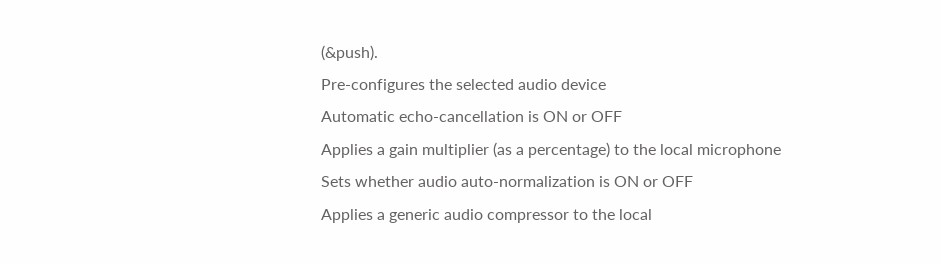(&push).
Pre-configures the selected audio device
Automatic echo-cancellation is ON or OFF
Applies a gain multiplier (as a percentage) to the local microphone
Sets whether audio auto-normalization is ON or OFF
Applies a generic audio compressor to the local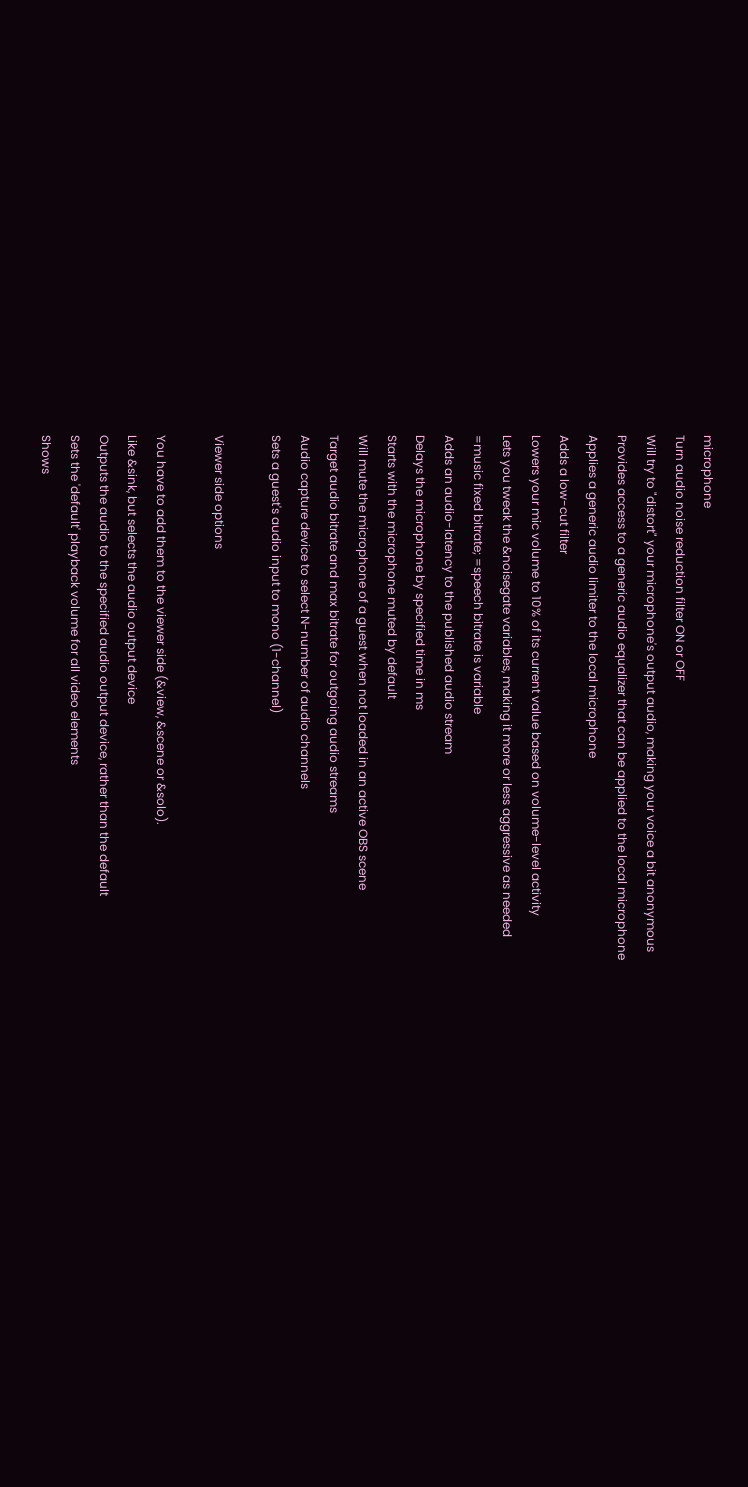microphone
Turn audio noise reduction filter ON or OFF
Will try to "distort" your microphone's output audio, making your voice a bit anonymous
Provides access to a generic audio equalizer that can be applied to the local microphone
Applies a generic audio limiter to the local microphone
Adds a low-cut filter
Lowers your mic volume to 10% of its current value based on volume-level activity
Lets you tweak the &noisegate variables, making it more or less aggressive as needed
=music fixed bitrate; =speech bitrate is variable
Adds an audio-latency to the published audio stream
Delays the microphone by specified time in ms
Starts with the microphone muted by default
Will mute the microphone of a guest when not loaded in an active OBS scene
Target audio bitrate and max bitrate for outgoing audio streams
Audio capture device to select N-number of audio channels
Sets a guest's audio input to mono (1-channel)

Viewer side options

You have to add them to the viewer side (&view, &scene or &solo).
Like &sink, but selects the audio output device
Outputs the audio to the specified audio output device, rather than the default
Sets the 'default' playback volume for all video elements
Shows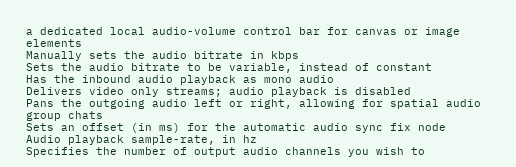a dedicated local audio-volume control bar for canvas or image elements
Manually sets the audio bitrate in kbps
Sets the audio bitrate to be variable, instead of constant
Has the inbound audio playback as mono audio
Delivers video only streams; audio playback is disabled
Pans the outgoing audio left or right, allowing for spatial audio group chats
Sets an offset (in ms) for the automatic audio sync fix node
Audio playback sample-rate, in hz
Specifies the number of output audio channels you wish to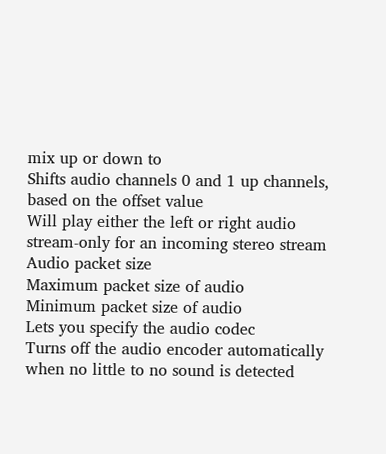mix up or down to
Shifts audio channels 0 and 1 up channels, based on the offset value
Will play either the left or right audio stream-only for an incoming stereo stream
Audio packet size
Maximum packet size of audio
Minimum packet size of audio
Lets you specify the audio codec
Turns off the audio encoder automatically when no little to no sound is detected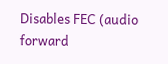Disables FEC (audio forward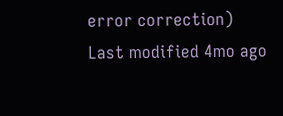error correction)
Last modified 4mo ago